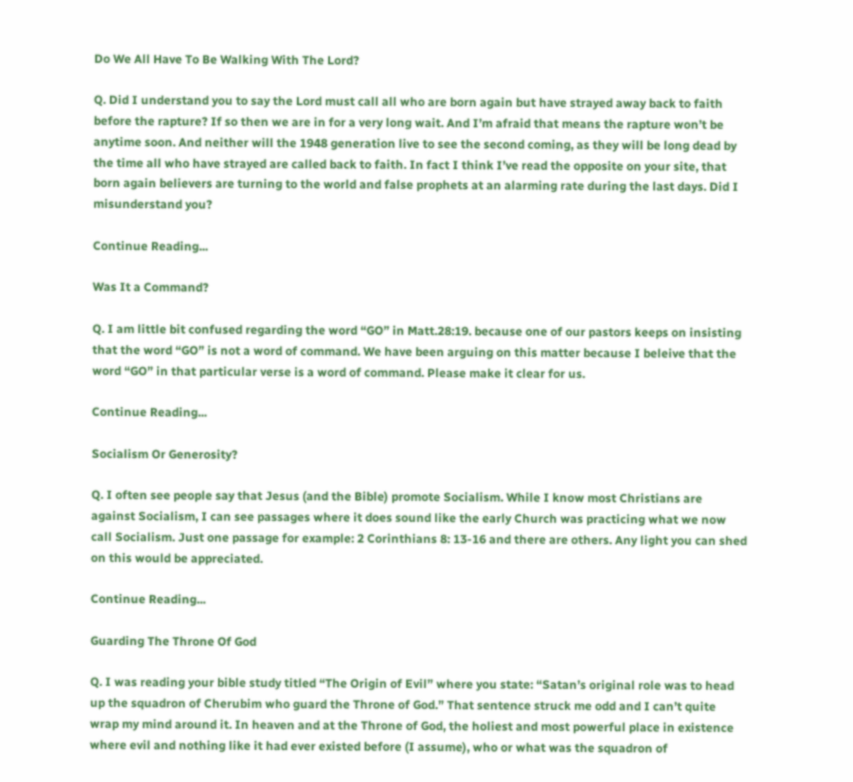Do We All Have To Be Walking With The Lord?

Q. Did I understand you to say the Lord must call all who are born again but have strayed away back to faith before the rapture? If so then we are in for a very long wait. And I’m afraid that means the rapture won’t be anytime soon. And neither will the 1948 generation live to see the second coming, as they will be long dead by the time all who have strayed are called back to faith. In fact I think I’ve read the opposite on your site, that born again believers are turning to the world and false prophets at an alarming rate during the last days. Did I misunderstand you?

Continue Reading...

Was It a Command?

Q. I am little bit confused regarding the word “GO” in Matt.28:19. because one of our pastors keeps on insisting that the word “GO” is not a word of command. We have been arguing on this matter because I beleive that the word “GO” in that particular verse is a word of command. Please make it clear for us.

Continue Reading...

Socialism Or Generosity?

Q. I often see people say that Jesus (and the Bible) promote Socialism. While I know most Christians are against Socialism, I can see passages where it does sound like the early Church was practicing what we now call Socialism. Just one passage for example: 2 Corinthians 8: 13-16 and there are others. Any light you can shed on this would be appreciated.

Continue Reading...

Guarding The Throne Of God

Q. I was reading your bible study titled “The Origin of Evil” where you state: “Satan’s original role was to head up the squadron of Cherubim who guard the Throne of God.” That sentence struck me odd and I can’t quite wrap my mind around it. In heaven and at the Throne of God, the holiest and most powerful place in existence where evil and nothing like it had ever existed before (I assume), who or what was the squadron of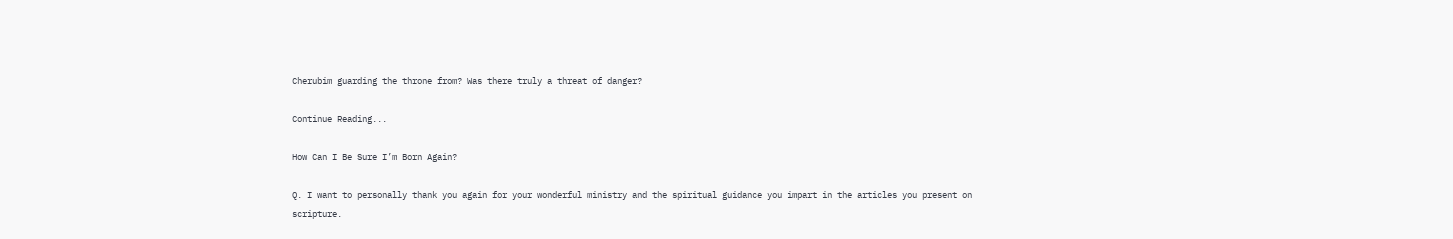Cherubim guarding the throne from? Was there truly a threat of danger?

Continue Reading...

How Can I Be Sure I’m Born Again?

Q. I want to personally thank you again for your wonderful ministry and the spiritual guidance you impart in the articles you present on scripture.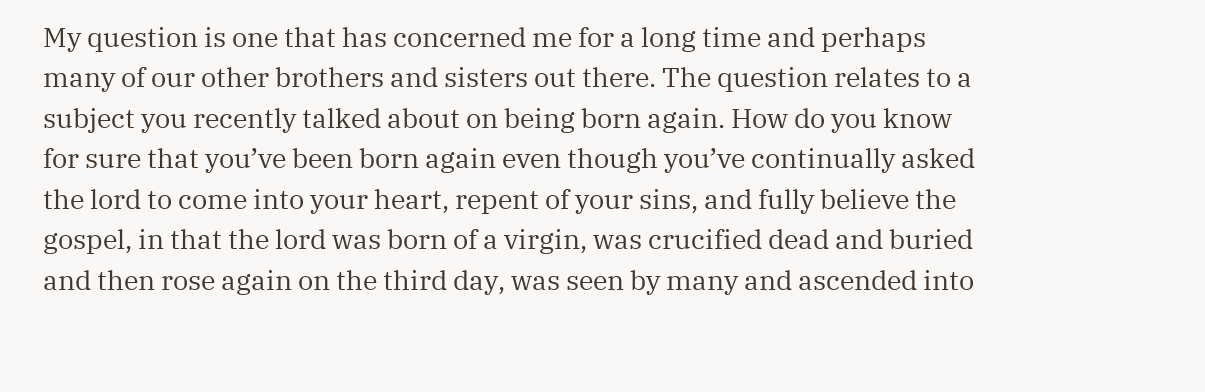My question is one that has concerned me for a long time and perhaps many of our other brothers and sisters out there. The question relates to a subject you recently talked about on being born again. How do you know for sure that you’ve been born again even though you’ve continually asked the lord to come into your heart, repent of your sins, and fully believe the gospel, in that the lord was born of a virgin, was crucified dead and buried and then rose again on the third day, was seen by many and ascended into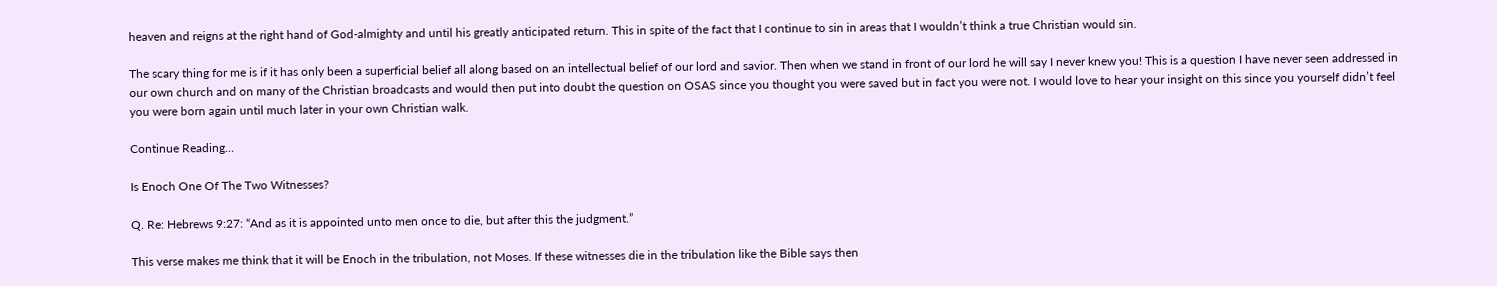heaven and reigns at the right hand of God-almighty and until his greatly anticipated return. This in spite of the fact that I continue to sin in areas that I wouldn’t think a true Christian would sin.

The scary thing for me is if it has only been a superficial belief all along based on an intellectual belief of our lord and savior. Then when we stand in front of our lord he will say I never knew you! This is a question I have never seen addressed in our own church and on many of the Christian broadcasts and would then put into doubt the question on OSAS since you thought you were saved but in fact you were not. I would love to hear your insight on this since you yourself didn’t feel you were born again until much later in your own Christian walk.

Continue Reading...

Is Enoch One Of The Two Witnesses?

Q. Re: Hebrews 9:27: “And as it is appointed unto men once to die, but after this the judgment.”

This verse makes me think that it will be Enoch in the tribulation, not Moses. If these witnesses die in the tribulation like the Bible says then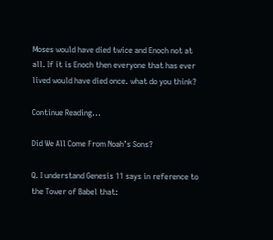Moses would have died twice and Enoch not at all. If it is Enoch then everyone that has ever lived would have died once. what do you think?

Continue Reading...

Did We All Come From Noah’s Sons?

Q. I understand Genesis 11 says in reference to the Tower of Babel that: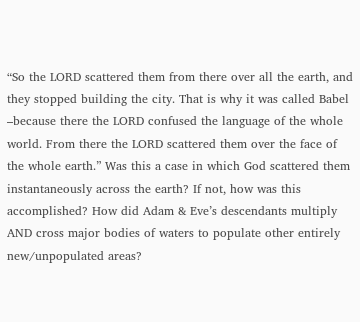“So the LORD scattered them from there over all the earth, and they stopped building the city. That is why it was called Babel –because there the LORD confused the language of the whole world. From there the LORD scattered them over the face of the whole earth.” Was this a case in which God scattered them instantaneously across the earth? If not, how was this accomplished? How did Adam & Eve’s descendants multiply AND cross major bodies of waters to populate other entirely new/unpopulated areas?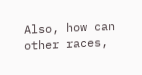Also, how can other races,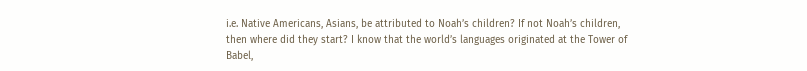i.e. Native Americans, Asians, be attributed to Noah’s children? If not Noah’s children, then where did they start? I know that the world’s languages originated at the Tower of Babel,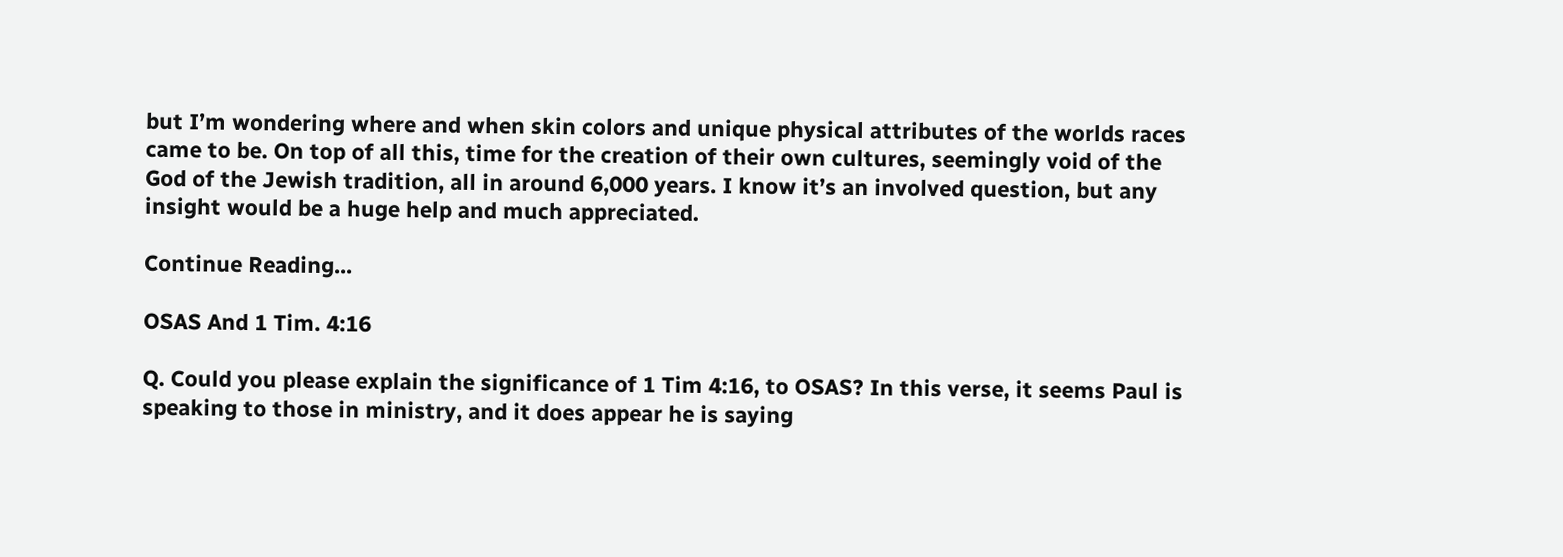but I’m wondering where and when skin colors and unique physical attributes of the worlds races came to be. On top of all this, time for the creation of their own cultures, seemingly void of the God of the Jewish tradition, all in around 6,000 years. I know it’s an involved question, but any insight would be a huge help and much appreciated.

Continue Reading...

OSAS And 1 Tim. 4:16

Q. Could you please explain the significance of 1 Tim 4:16, to OSAS? In this verse, it seems Paul is speaking to those in ministry, and it does appear he is saying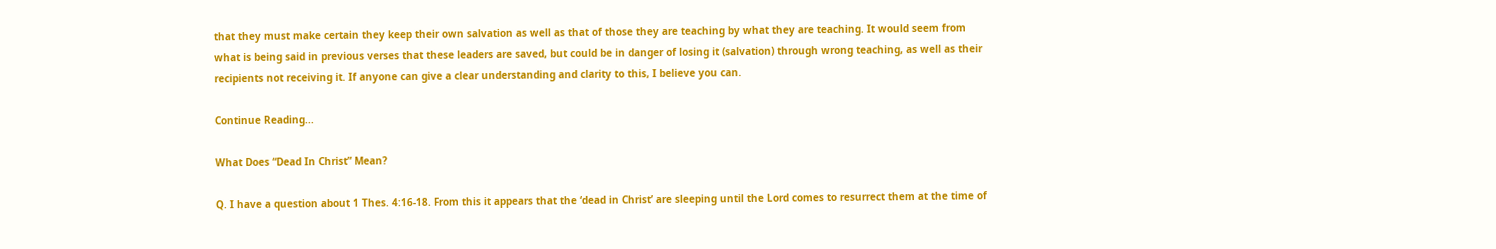that they must make certain they keep their own salvation as well as that of those they are teaching by what they are teaching. It would seem from what is being said in previous verses that these leaders are saved, but could be in danger of losing it (salvation) through wrong teaching, as well as their recipients not receiving it. If anyone can give a clear understanding and clarity to this, I believe you can.

Continue Reading...

What Does “Dead In Christ” Mean?

Q. I have a question about 1 Thes. 4:16-18. From this it appears that the ‘dead in Christ’ are sleeping until the Lord comes to resurrect them at the time of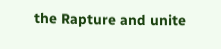the Rapture and unite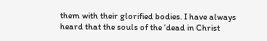them with their glorified bodies. I have always heard that the souls of the ‘dead in Christ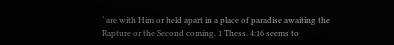‘ are with Him or held apart in a place of paradise awaiting the Rapture or the Second coming. 1 Thess. 4:16 seems to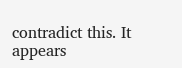contradict this. It appears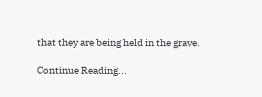that they are being held in the grave.

Continue Reading...